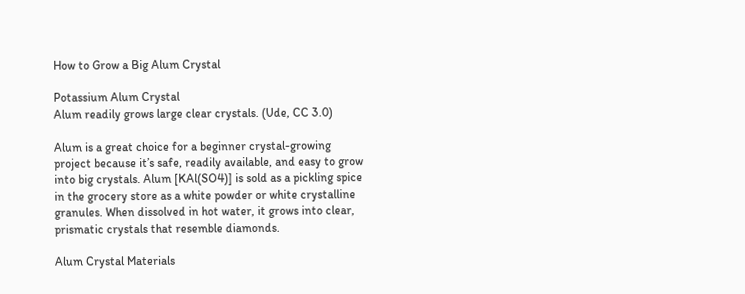How to Grow a Big Alum Crystal

Potassium Alum Crystal
Alum readily grows large clear crystals. (Ude, CC 3.0)

Alum is a great choice for a beginner crystal-growing project because it’s safe, readily available, and easy to grow into big crystals. Alum [KAl(SO4)] is sold as a pickling spice in the grocery store as a white powder or white crystalline granules. When dissolved in hot water, it grows into clear, prismatic crystals that resemble diamonds.

Alum Crystal Materials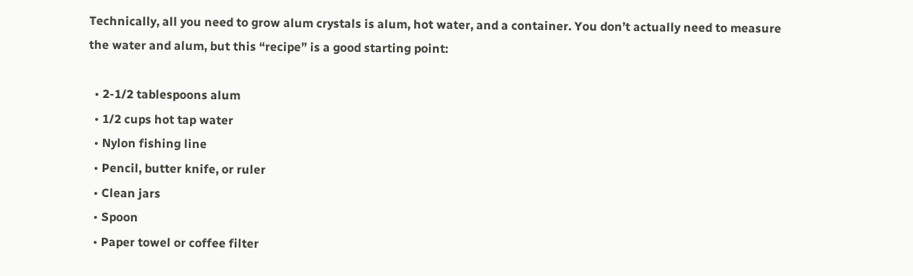Technically, all you need to grow alum crystals is alum, hot water, and a container. You don’t actually need to measure the water and alum, but this “recipe” is a good starting point:

  • 2-1/2 tablespoons alum
  • 1/2 cups hot tap water
  • Nylon fishing line
  • Pencil, butter knife, or ruler
  • Clean jars
  • Spoon
  • Paper towel or coffee filter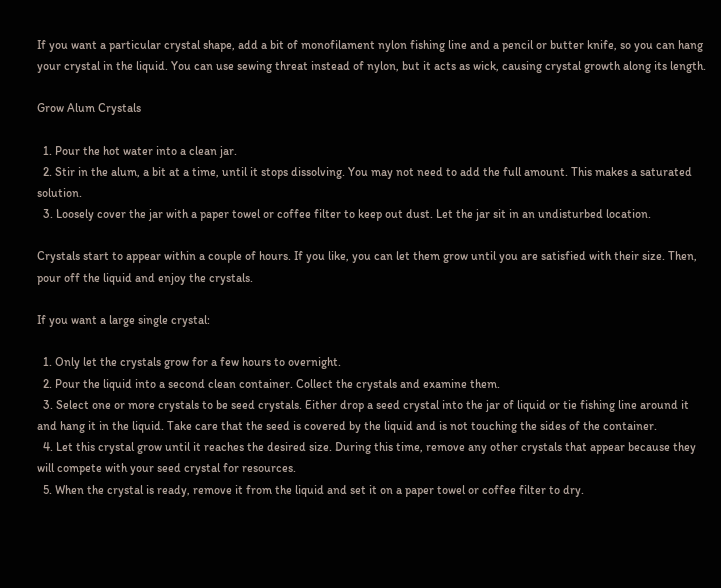If you want a particular crystal shape, add a bit of monofilament nylon fishing line and a pencil or butter knife, so you can hang your crystal in the liquid. You can use sewing threat instead of nylon, but it acts as wick, causing crystal growth along its length.

Grow Alum Crystals

  1. Pour the hot water into a clean jar.
  2. Stir in the alum, a bit at a time, until it stops dissolving. You may not need to add the full amount. This makes a saturated solution.
  3. Loosely cover the jar with a paper towel or coffee filter to keep out dust. Let the jar sit in an undisturbed location.

Crystals start to appear within a couple of hours. If you like, you can let them grow until you are satisfied with their size. Then, pour off the liquid and enjoy the crystals.

If you want a large single crystal:

  1. Only let the crystals grow for a few hours to overnight.
  2. Pour the liquid into a second clean container. Collect the crystals and examine them.
  3. Select one or more crystals to be seed crystals. Either drop a seed crystal into the jar of liquid or tie fishing line around it and hang it in the liquid. Take care that the seed is covered by the liquid and is not touching the sides of the container.
  4. Let this crystal grow until it reaches the desired size. During this time, remove any other crystals that appear because they will compete with your seed crystal for resources.
  5. When the crystal is ready, remove it from the liquid and set it on a paper towel or coffee filter to dry.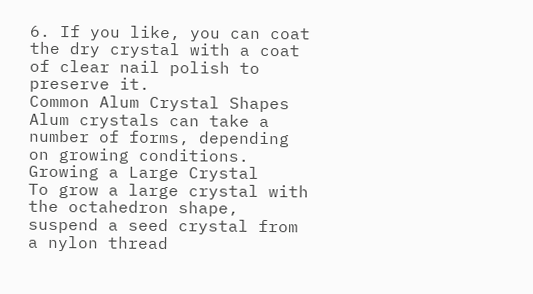6. If you like, you can coat the dry crystal with a coat of clear nail polish to preserve it.
Common Alum Crystal Shapes
Alum crystals can take a number of forms, depending on growing conditions.
Growing a Large Crystal
To grow a large crystal with the octahedron shape, suspend a seed crystal from a nylon thread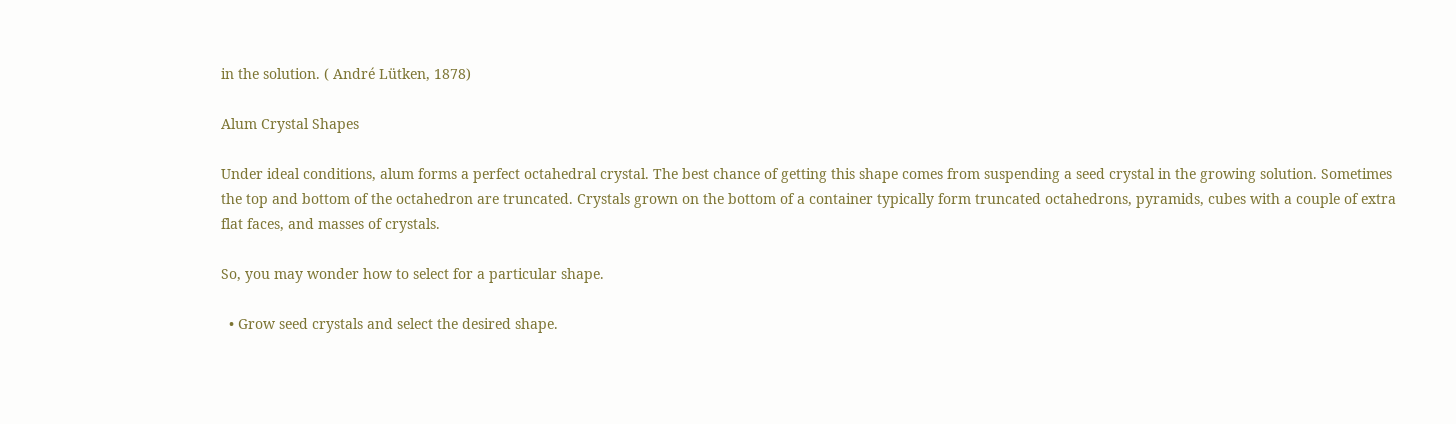in the solution. ( André Lütken, 1878)

Alum Crystal Shapes

Under ideal conditions, alum forms a perfect octahedral crystal. The best chance of getting this shape comes from suspending a seed crystal in the growing solution. Sometimes the top and bottom of the octahedron are truncated. Crystals grown on the bottom of a container typically form truncated octahedrons, pyramids, cubes with a couple of extra flat faces, and masses of crystals.

So, you may wonder how to select for a particular shape.

  • Grow seed crystals and select the desired shape.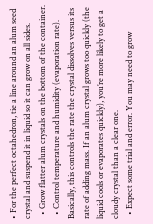• For the perfect octahedron, tie a line around an alum seed crystal and suspend it in liquid so it can grow on all sides.
  • Grow flatter alum crystals on the bottom of the container.
  • Control temperature and humidity (evaporation rate). Basically, this controls the rate the crystal dissolves versus its rate of adding mass. If an alum crystal grows too quickly (the liquid cools or evaporates quickly), you’re more likely to get a cloudy crystal than a clear one.
  • Expect some trial and error. You may need to grow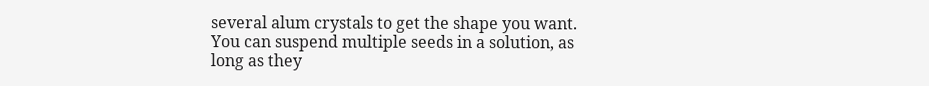several alum crystals to get the shape you want. You can suspend multiple seeds in a solution, as long as they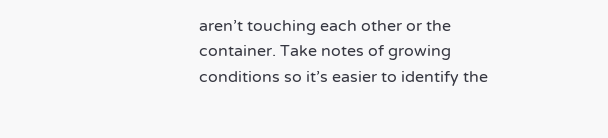aren’t touching each other or the container. Take notes of growing conditions so it’s easier to identify the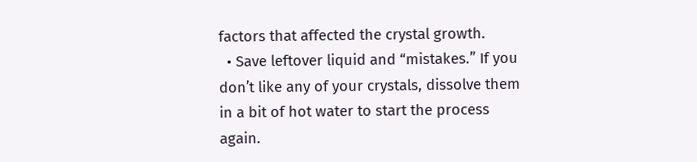factors that affected the crystal growth.
  • Save leftover liquid and “mistakes.” If you don’t like any of your crystals, dissolve them in a bit of hot water to start the process again.